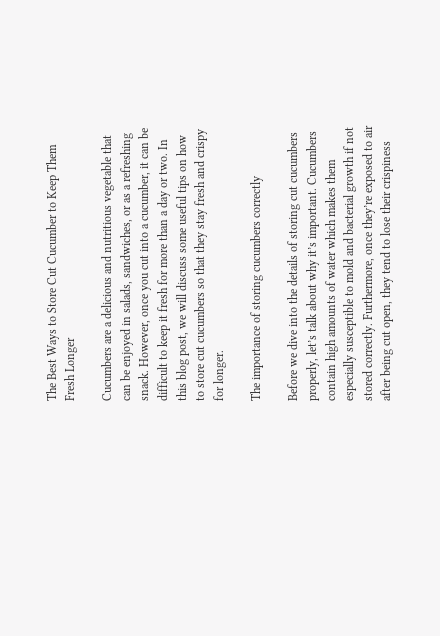The Best Ways to Store Cut Cucumber to Keep Them Fresh Longer

Cucumbers are a delicious and nutritious vegetable that can be enjoyed in salads, sandwiches, or as a refreshing snack. However, once you cut into a cucumber, it can be difficult to keep it fresh for more than a day or two. In this blog post, we will discuss some useful tips on how to store cut cucumbers so that they stay fresh and crispy for longer.

The importance of storing cucumbers correctly

Before we dive into the details of storing cut cucumbers properly, let’s talk about why it’s important. Cucumbers contain high amounts of water which makes them especially susceptible to mold and bacterial growth if not stored correctly. Furthermore, once they’re exposed to air after being cut open, they tend to lose their crispiness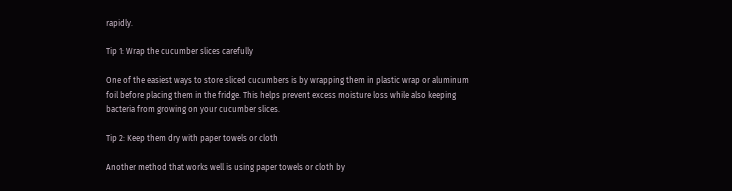rapidly.

Tip 1: Wrap the cucumber slices carefully

One of the easiest ways to store sliced cucumbers is by wrapping them in plastic wrap or aluminum foil before placing them in the fridge. This helps prevent excess moisture loss while also keeping bacteria from growing on your cucumber slices.

Tip 2: Keep them dry with paper towels or cloth

Another method that works well is using paper towels or cloth by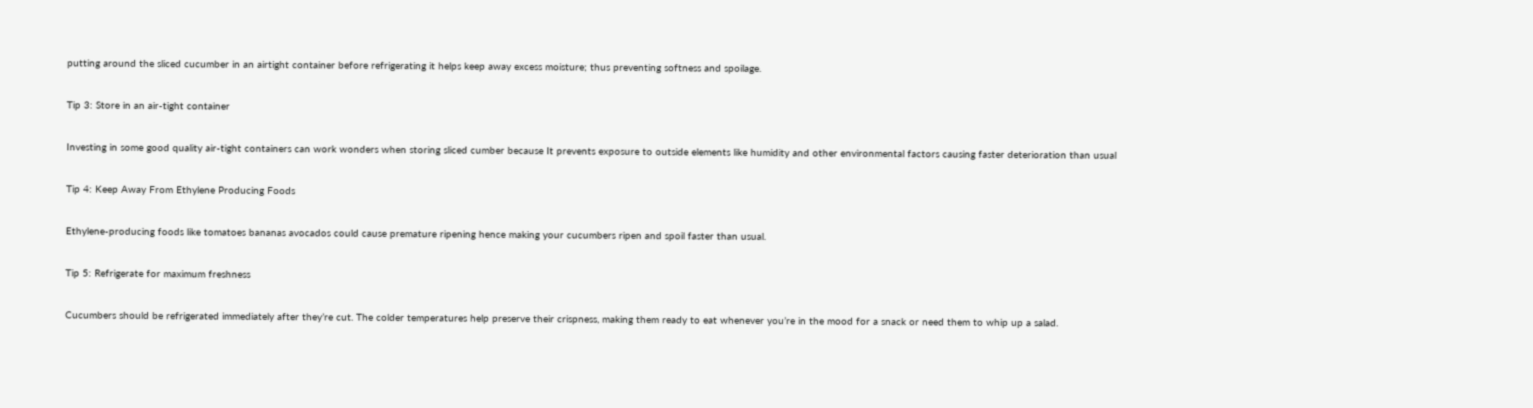putting around the sliced cucumber in an airtight container before refrigerating it helps keep away excess moisture; thus preventing softness and spoilage.

Tip 3: Store in an air-tight container

Investing in some good quality air-tight containers can work wonders when storing sliced cumber because It prevents exposure to outside elements like humidity and other environmental factors causing faster deterioration than usual

Tip 4: Keep Away From Ethylene Producing Foods

Ethylene-producing foods like tomatoes bananas avocados could cause premature ripening hence making your cucumbers ripen and spoil faster than usual.

Tip 5: Refrigerate for maximum freshness

Cucumbers should be refrigerated immediately after they’re cut. The colder temperatures help preserve their crispness, making them ready to eat whenever you’re in the mood for a snack or need them to whip up a salad.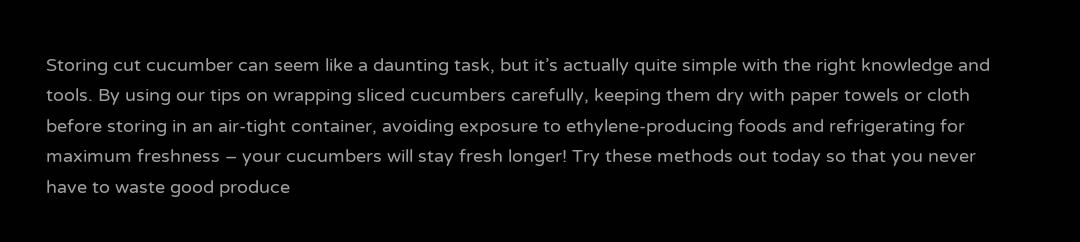Storing cut cucumber can seem like a daunting task, but it’s actually quite simple with the right knowledge and tools. By using our tips on wrapping sliced cucumbers carefully, keeping them dry with paper towels or cloth before storing in an air-tight container, avoiding exposure to ethylene-producing foods and refrigerating for maximum freshness – your cucumbers will stay fresh longer! Try these methods out today so that you never have to waste good produce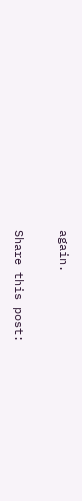again.

Share this post: